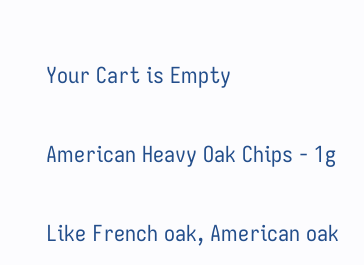Your Cart is Empty

American Heavy Oak Chips - 1g

Like French oak, American oak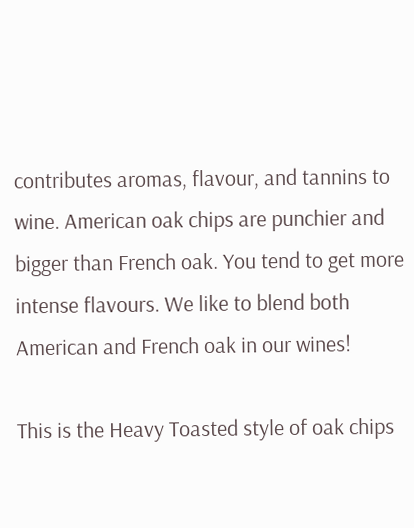contributes aromas, flavour, and tannins to wine. American oak chips are punchier and bigger than French oak. You tend to get more intense flavours. We like to blend both American and French oak in our wines!

This is the Heavy Toasted style of oak chips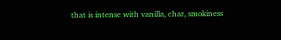that is intense with vanilla, char, smokiness